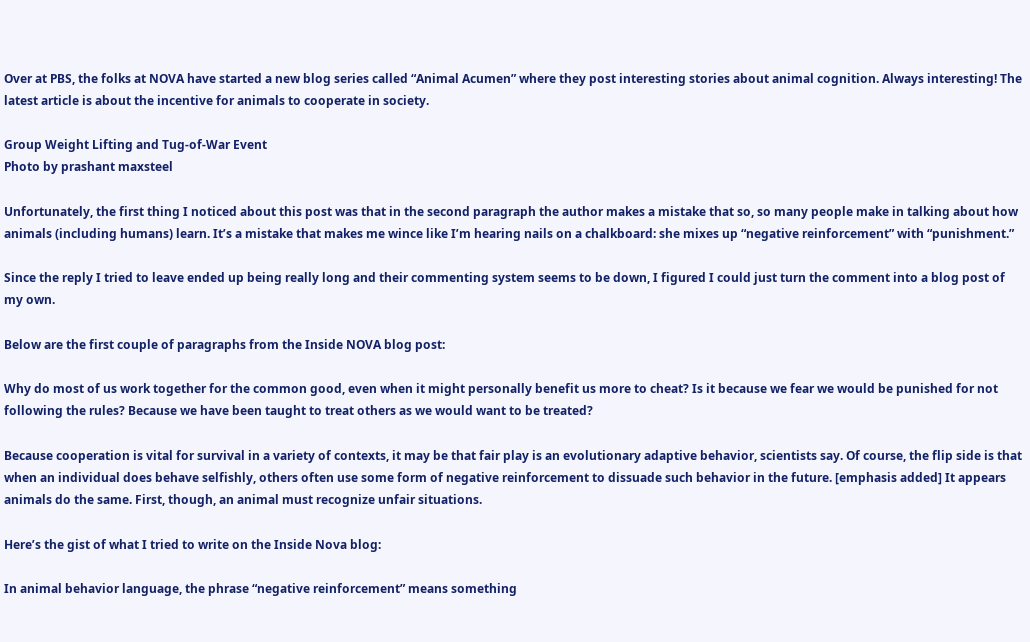Over at PBS, the folks at NOVA have started a new blog series called “Animal Acumen” where they post interesting stories about animal cognition. Always interesting! The latest article is about the incentive for animals to cooperate in society.

Group Weight Lifting and Tug-of-War Event
Photo by prashant maxsteel

Unfortunately, the first thing I noticed about this post was that in the second paragraph the author makes a mistake that so, so many people make in talking about how animals (including humans) learn. It’s a mistake that makes me wince like I’m hearing nails on a chalkboard: she mixes up “negative reinforcement” with “punishment.”

Since the reply I tried to leave ended up being really long and their commenting system seems to be down, I figured I could just turn the comment into a blog post of my own.

Below are the first couple of paragraphs from the Inside NOVA blog post:

Why do most of us work together for the common good, even when it might personally benefit us more to cheat? Is it because we fear we would be punished for not following the rules? Because we have been taught to treat others as we would want to be treated?

Because cooperation is vital for survival in a variety of contexts, it may be that fair play is an evolutionary adaptive behavior, scientists say. Of course, the flip side is that when an individual does behave selfishly, others often use some form of negative reinforcement to dissuade such behavior in the future. [emphasis added] It appears animals do the same. First, though, an animal must recognize unfair situations.

Here’s the gist of what I tried to write on the Inside Nova blog:

In animal behavior language, the phrase “negative reinforcement” means something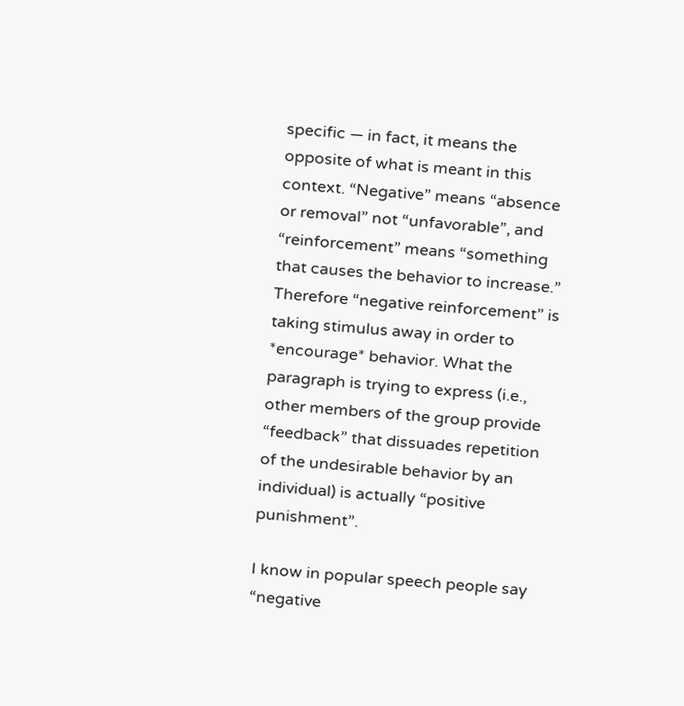specific — in fact, it means the opposite of what is meant in this context. “Negative” means “absence or removal” not “unfavorable”, and “reinforcement” means “something that causes the behavior to increase.” Therefore “negative reinforcement” is taking stimulus away in order to *encourage* behavior. What the paragraph is trying to express (i.e., other members of the group provide “feedback” that dissuades repetition of the undesirable behavior by an individual) is actually “positive punishment”.

I know in popular speech people say “negative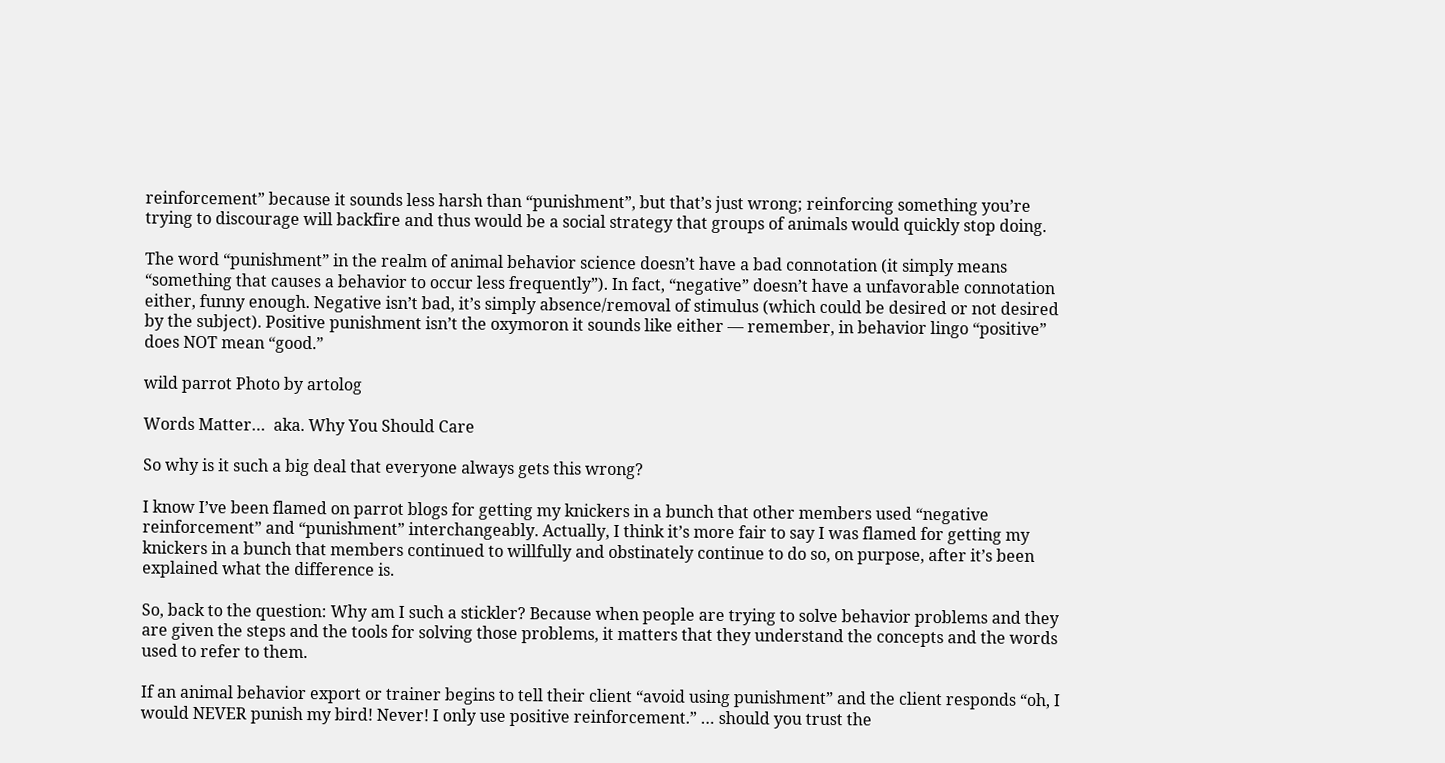reinforcement” because it sounds less harsh than “punishment”, but that’s just wrong; reinforcing something you’re trying to discourage will backfire and thus would be a social strategy that groups of animals would quickly stop doing.

The word “punishment” in the realm of animal behavior science doesn’t have a bad connotation (it simply means “something that causes a behavior to occur less frequently”). In fact, “negative” doesn’t have a unfavorable connotation either, funny enough. Negative isn’t bad, it’s simply absence/removal of stimulus (which could be desired or not desired by the subject). Positive punishment isn’t the oxymoron it sounds like either — remember, in behavior lingo “positive” does NOT mean “good.”

wild parrot Photo by artolog

Words Matter…  aka. Why You Should Care

So why is it such a big deal that everyone always gets this wrong?

I know I’ve been flamed on parrot blogs for getting my knickers in a bunch that other members used “negative reinforcement” and “punishment” interchangeably. Actually, I think it’s more fair to say I was flamed for getting my knickers in a bunch that members continued to willfully and obstinately continue to do so, on purpose, after it’s been explained what the difference is.

So, back to the question: Why am I such a stickler? Because when people are trying to solve behavior problems and they are given the steps and the tools for solving those problems, it matters that they understand the concepts and the words used to refer to them.

If an animal behavior export or trainer begins to tell their client “avoid using punishment” and the client responds “oh, I would NEVER punish my bird! Never! I only use positive reinforcement.” … should you trust the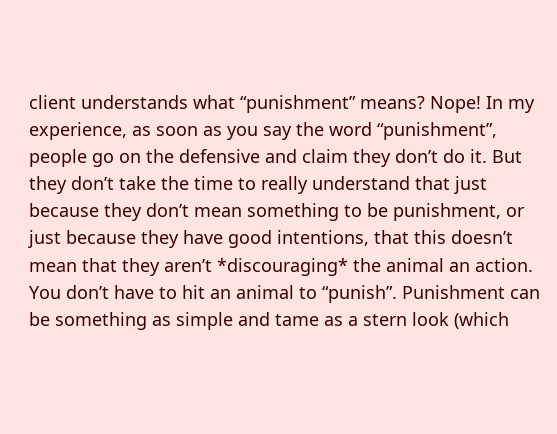client understands what “punishment” means? Nope! In my experience, as soon as you say the word “punishment”, people go on the defensive and claim they don’t do it. But they don’t take the time to really understand that just because they don’t mean something to be punishment, or just because they have good intentions, that this doesn’t mean that they aren’t *discouraging* the animal an action. You don’t have to hit an animal to “punish”. Punishment can be something as simple and tame as a stern look (which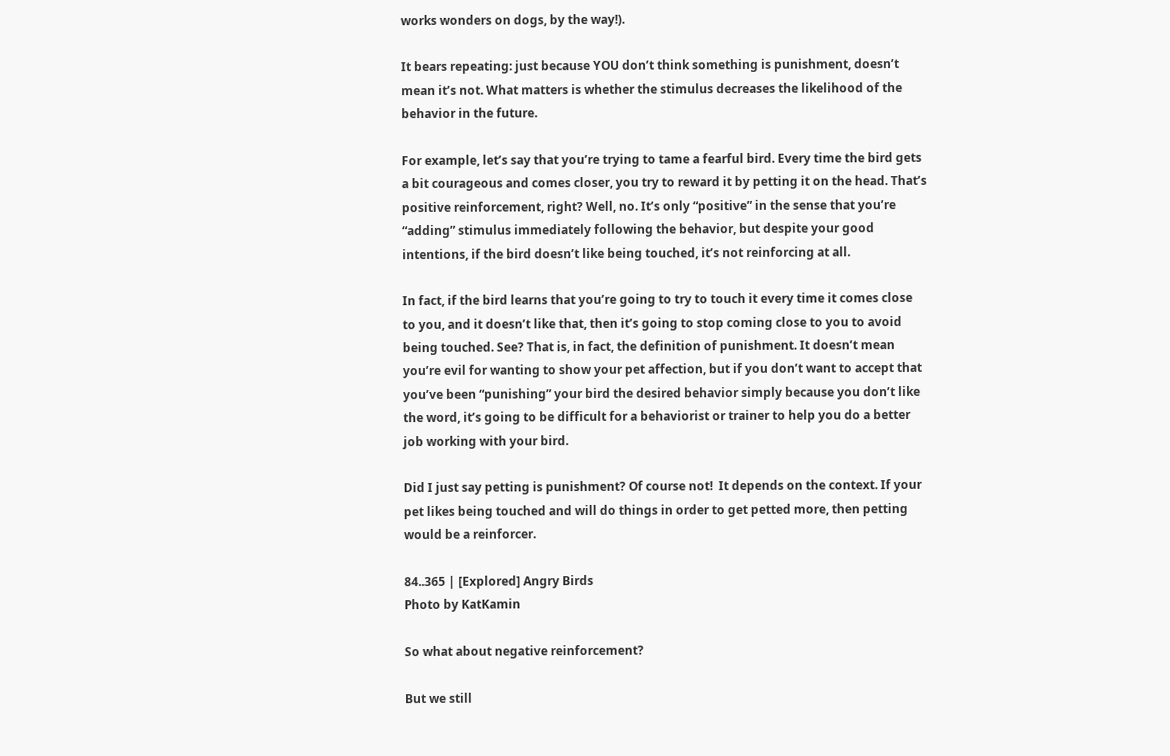works wonders on dogs, by the way!).

It bears repeating: just because YOU don’t think something is punishment, doesn’t mean it’s not. What matters is whether the stimulus decreases the likelihood of the behavior in the future.

For example, let’s say that you’re trying to tame a fearful bird. Every time the bird gets a bit courageous and comes closer, you try to reward it by petting it on the head. That’s positive reinforcement, right? Well, no. It’s only “positive” in the sense that you’re “adding” stimulus immediately following the behavior, but despite your good intentions, if the bird doesn’t like being touched, it’s not reinforcing at all.

In fact, if the bird learns that you’re going to try to touch it every time it comes close to you, and it doesn’t like that, then it’s going to stop coming close to you to avoid being touched. See? That is, in fact, the definition of punishment. It doesn’t mean you’re evil for wanting to show your pet affection, but if you don’t want to accept that you’ve been “punishing” your bird the desired behavior simply because you don’t like the word, it’s going to be difficult for a behaviorist or trainer to help you do a better job working with your bird.

Did I just say petting is punishment? Of course not!  It depends on the context. If your pet likes being touched and will do things in order to get petted more, then petting would be a reinforcer.

84..365 | [Explored] Angry Birds
Photo by KatKamin

So what about negative reinforcement?

But we still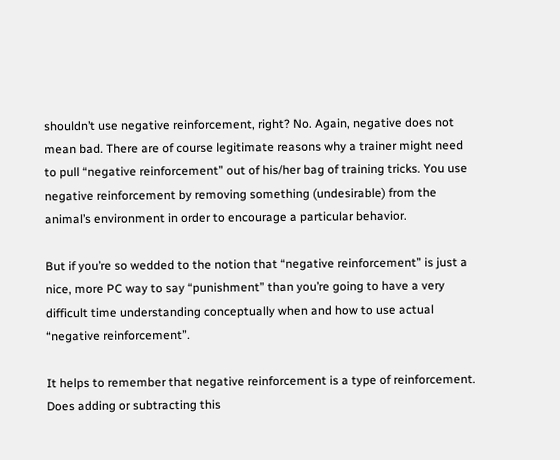shouldn’t use negative reinforcement, right? No. Again, negative does not mean bad. There are of course legitimate reasons why a trainer might need to pull “negative reinforcement” out of his/her bag of training tricks. You use negative reinforcement by removing something (undesirable) from the animal’s environment in order to encourage a particular behavior.

But if you’re so wedded to the notion that “negative reinforcement” is just a nice, more PC way to say “punishment” than you’re going to have a very difficult time understanding conceptually when and how to use actual “negative reinforcement”.

It helps to remember that negative reinforcement is a type of reinforcement. Does adding or subtracting this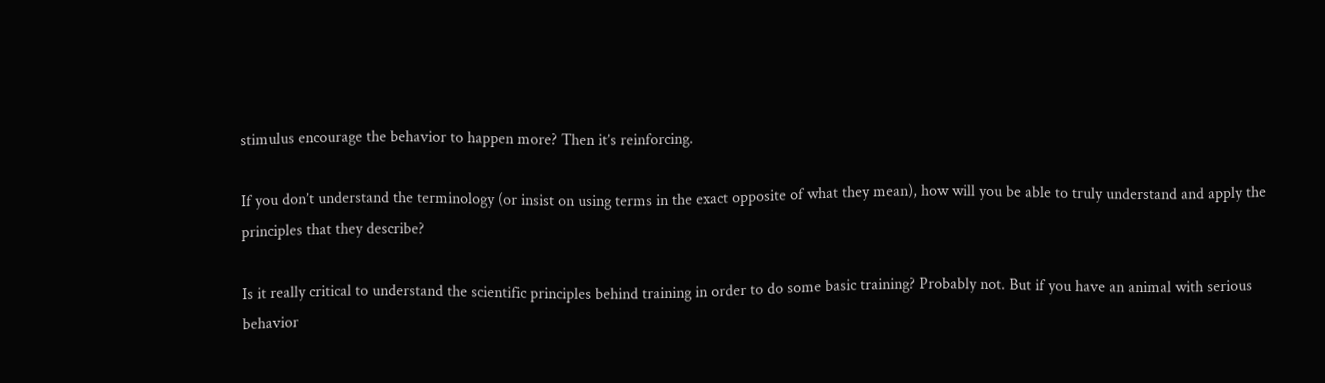stimulus encourage the behavior to happen more? Then it’s reinforcing.

If you don’t understand the terminology (or insist on using terms in the exact opposite of what they mean), how will you be able to truly understand and apply the principles that they describe?

Is it really critical to understand the scientific principles behind training in order to do some basic training? Probably not. But if you have an animal with serious behavior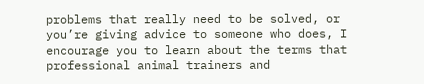problems that really need to be solved, or you’re giving advice to someone who does, I  encourage you to learn about the terms that professional animal trainers and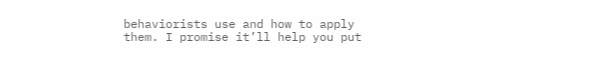behaviorists use and how to apply them. I promise it’ll help you put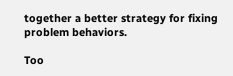together a better strategy for fixing problem behaviors.

Too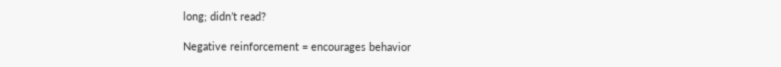long; didn’t read?

Negative reinforcement = encourages behavior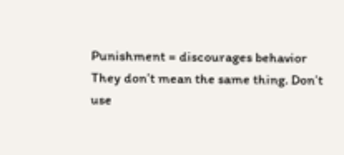Punishment = discourages behavior
They don’t mean the same thing. Don’t use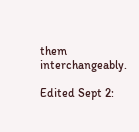them interchangeably.

Edited Sept 2: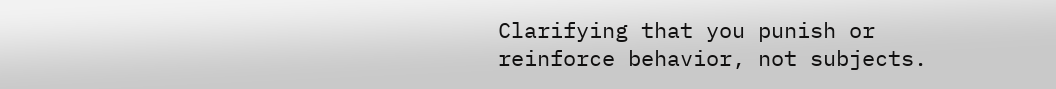Clarifying that you punish or reinforce behavior, not subjects.